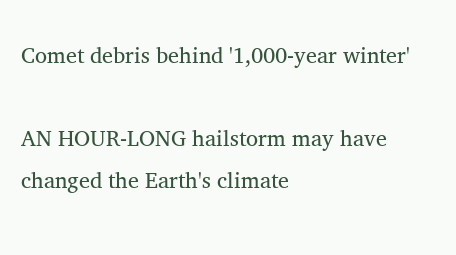Comet debris behind '1,000-year winter'

AN HOUR-LONG hailstorm may have changed the Earth's climate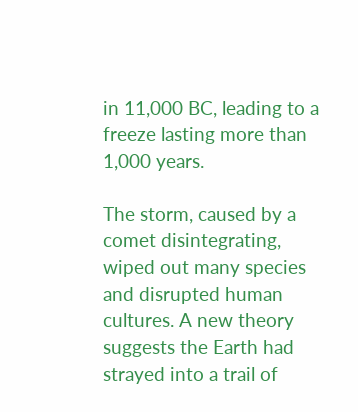in 11,000 BC, leading to a freeze lasting more than 1,000 years.

The storm, caused by a comet disintegrating, wiped out many species and disrupted human cultures. A new theory suggests the Earth had strayed into a trail of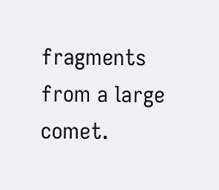fragments from a large comet.